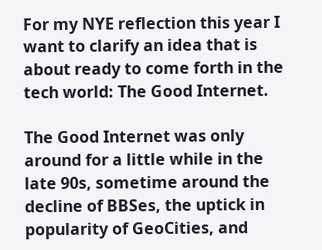For my NYE reflection this year I want to clarify an idea that is about ready to come forth in the tech world: The Good Internet.

The Good Internet was only around for a little while in the late 90s, sometime around the decline of BBSes, the uptick in popularity of GeoCities, and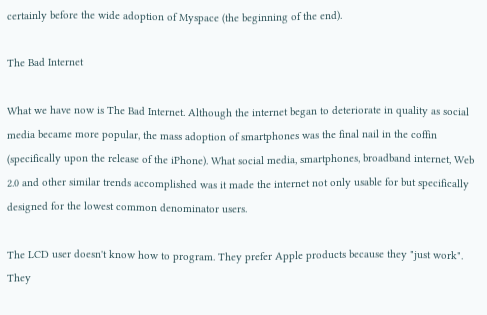certainly before the wide adoption of Myspace (the beginning of the end).

The Bad Internet

What we have now is The Bad Internet. Although the internet began to deteriorate in quality as social media became more popular, the mass adoption of smartphones was the final nail in the coffin (specifically upon the release of the iPhone). What social media, smartphones, broadband internet, Web 2.0 and other similar trends accomplished was it made the internet not only usable for but specifically designed for the lowest common denominator users.

The LCD user doesn't know how to program. They prefer Apple products because they "just work". They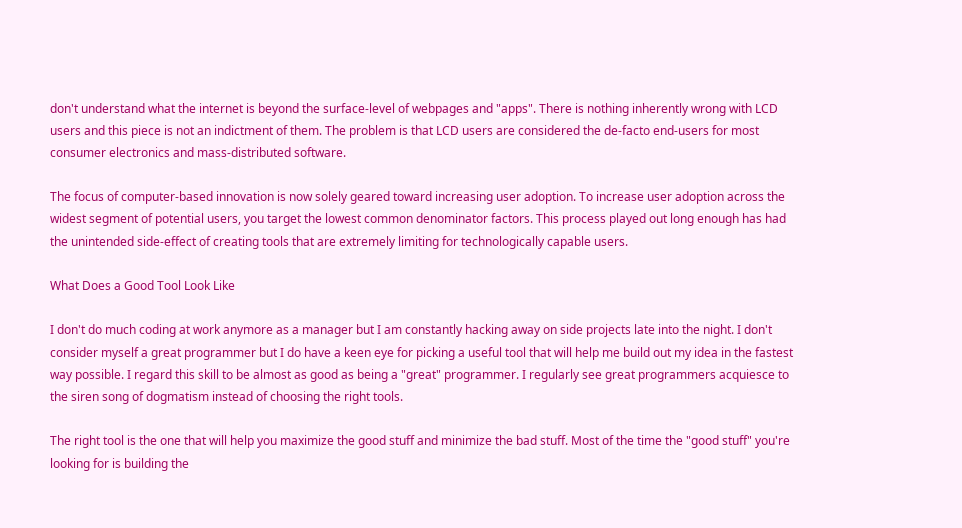don't understand what the internet is beyond the surface-level of webpages and "apps". There is nothing inherently wrong with LCD users and this piece is not an indictment of them. The problem is that LCD users are considered the de-facto end-users for most consumer electronics and mass-distributed software.

The focus of computer-based innovation is now solely geared toward increasing user adoption. To increase user adoption across the widest segment of potential users, you target the lowest common denominator factors. This process played out long enough has had the unintended side-effect of creating tools that are extremely limiting for technologically capable users.

What Does a Good Tool Look Like

I don't do much coding at work anymore as a manager but I am constantly hacking away on side projects late into the night. I don't consider myself a great programmer but I do have a keen eye for picking a useful tool that will help me build out my idea in the fastest way possible. I regard this skill to be almost as good as being a "great" programmer. I regularly see great programmers acquiesce to the siren song of dogmatism instead of choosing the right tools.

The right tool is the one that will help you maximize the good stuff and minimize the bad stuff. Most of the time the "good stuff" you're looking for is building the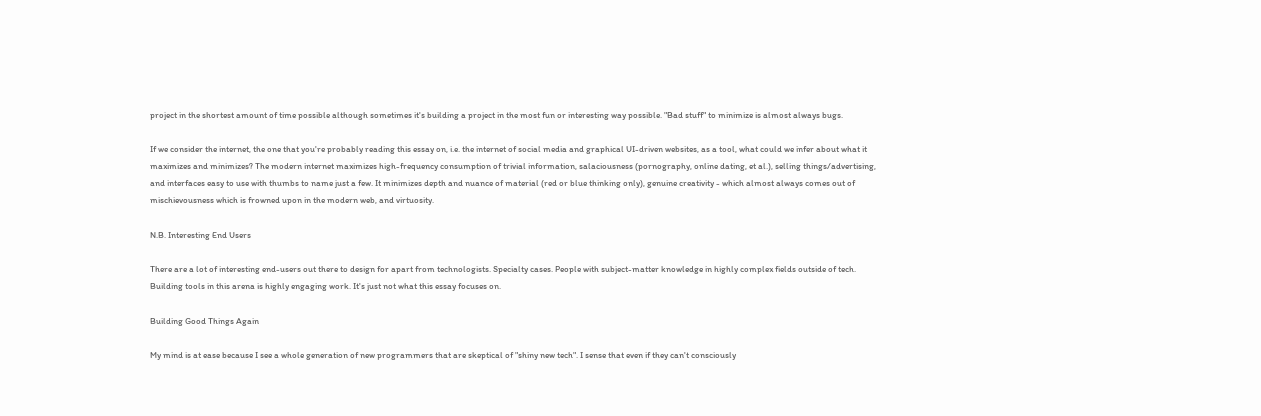project in the shortest amount of time possible although sometimes it's building a project in the most fun or interesting way possible. "Bad stuff" to minimize is almost always bugs.

If we consider the internet, the one that you're probably reading this essay on, i.e. the internet of social media and graphical UI-driven websites, as a tool, what could we infer about what it maximizes and minimizes? The modern internet maximizes high-frequency consumption of trivial information, salaciousness (pornography, online dating, et al.), selling things/advertising, and interfaces easy to use with thumbs to name just a few. It minimizes depth and nuance of material (red or blue thinking only), genuine creativity - which almost always comes out of mischievousness which is frowned upon in the modern web, and virtuosity.

N.B. Interesting End Users

There are a lot of interesting end-users out there to design for apart from technologists. Specialty cases. People with subject-matter knowledge in highly complex fields outside of tech. Building tools in this arena is highly engaging work. It's just not what this essay focuses on.

Building Good Things Again

My mind is at ease because I see a whole generation of new programmers that are skeptical of "shiny new tech". I sense that even if they can't consciously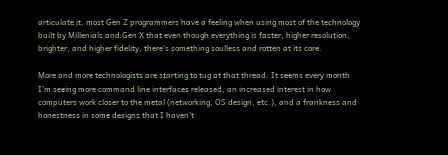articulate it, most Gen Z programmers have a feeling when using most of the technology built by Millenials and Gen X that even though everything is faster, higher resolution, brighter, and higher fidelity, there's something soulless and rotten at its core.

More and more technologists are starting to tug at that thread. It seems every month I'm seeing more command line interfaces released, an increased interest in how computers work closer to the metal (networking, OS design, etc.), and a frankness and honestness in some designs that I haven't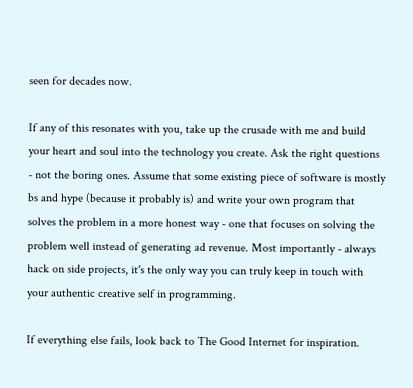seen for decades now.

If any of this resonates with you, take up the crusade with me and build your heart and soul into the technology you create. Ask the right questions - not the boring ones. Assume that some existing piece of software is mostly bs and hype (because it probably is) and write your own program that solves the problem in a more honest way - one that focuses on solving the problem well instead of generating ad revenue. Most importantly - always hack on side projects, it's the only way you can truly keep in touch with your authentic creative self in programming.

If everything else fails, look back to The Good Internet for inspiration.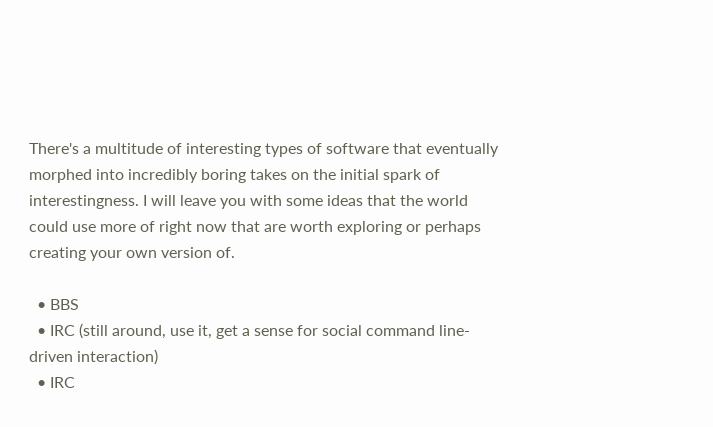There's a multitude of interesting types of software that eventually morphed into incredibly boring takes on the initial spark of interestingness. I will leave you with some ideas that the world could use more of right now that are worth exploring or perhaps creating your own version of.

  • BBS
  • IRC (still around, use it, get a sense for social command line-driven interaction)
  • IRC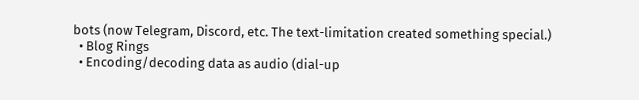bots (now Telegram, Discord, etc. The text-limitation created something special.)
  • Blog Rings
  • Encoding/decoding data as audio (dial-up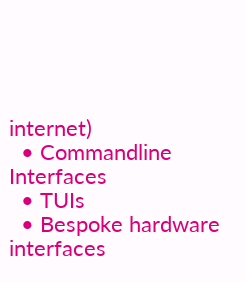internet)
  • Commandline Interfaces
  • TUIs
  • Bespoke hardware interfaces